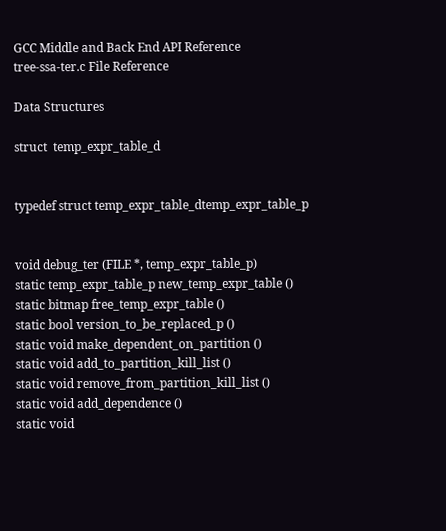GCC Middle and Back End API Reference
tree-ssa-ter.c File Reference

Data Structures

struct  temp_expr_table_d


typedef struct temp_expr_table_dtemp_expr_table_p


void debug_ter (FILE *, temp_expr_table_p)
static temp_expr_table_p new_temp_expr_table ()
static bitmap free_temp_expr_table ()
static bool version_to_be_replaced_p ()
static void make_dependent_on_partition ()
static void add_to_partition_kill_list ()
static void remove_from_partition_kill_list ()
static void add_dependence ()
static void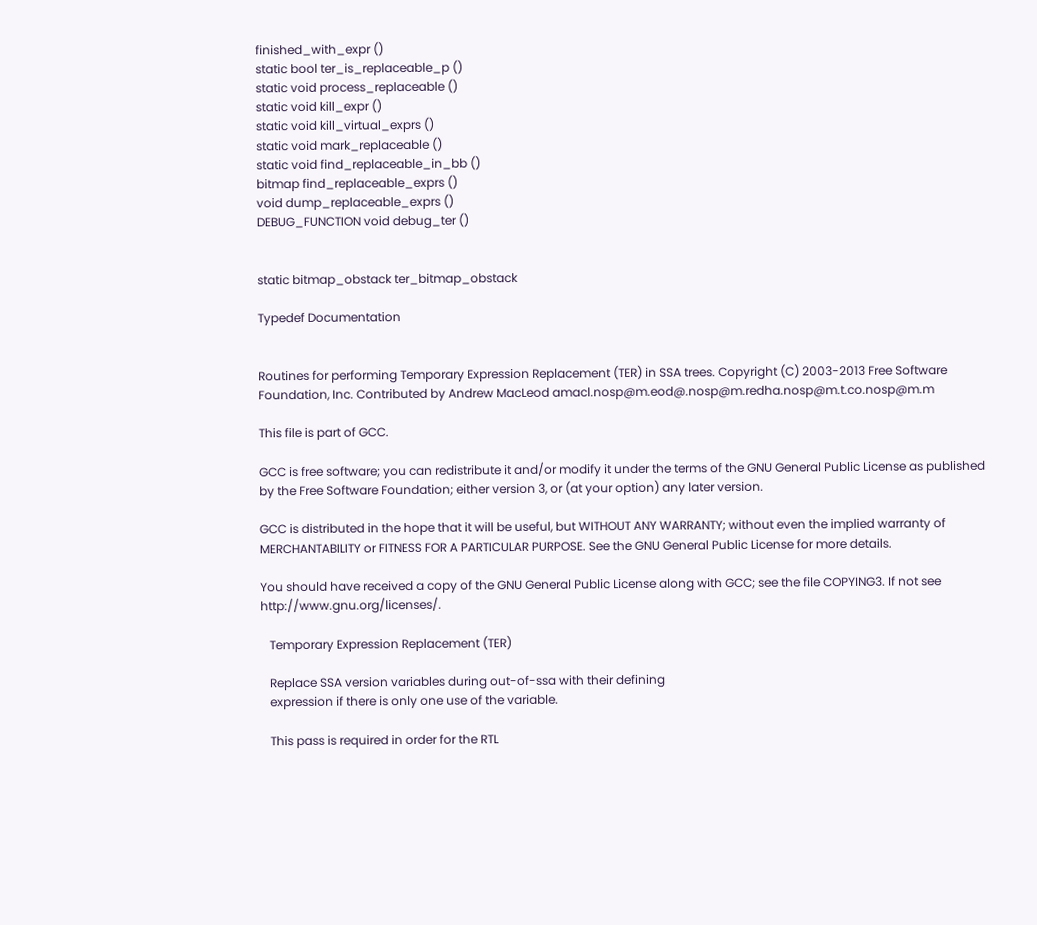finished_with_expr ()
static bool ter_is_replaceable_p ()
static void process_replaceable ()
static void kill_expr ()
static void kill_virtual_exprs ()
static void mark_replaceable ()
static void find_replaceable_in_bb ()
bitmap find_replaceable_exprs ()
void dump_replaceable_exprs ()
DEBUG_FUNCTION void debug_ter ()


static bitmap_obstack ter_bitmap_obstack

Typedef Documentation


Routines for performing Temporary Expression Replacement (TER) in SSA trees. Copyright (C) 2003-2013 Free Software Foundation, Inc. Contributed by Andrew MacLeod amacl.nosp@m.eod@.nosp@m.redha.nosp@m.t.co.nosp@m.m

This file is part of GCC.

GCC is free software; you can redistribute it and/or modify it under the terms of the GNU General Public License as published by the Free Software Foundation; either version 3, or (at your option) any later version.

GCC is distributed in the hope that it will be useful, but WITHOUT ANY WARRANTY; without even the implied warranty of MERCHANTABILITY or FITNESS FOR A PARTICULAR PURPOSE. See the GNU General Public License for more details.

You should have received a copy of the GNU General Public License along with GCC; see the file COPYING3. If not see http://www.gnu.org/licenses/.

   Temporary Expression Replacement (TER)

   Replace SSA version variables during out-of-ssa with their defining
   expression if there is only one use of the variable.

   This pass is required in order for the RTL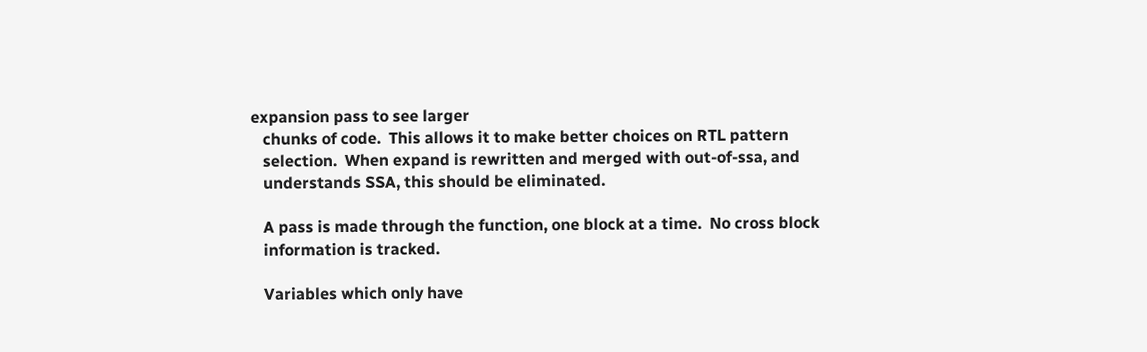expansion pass to see larger
   chunks of code.  This allows it to make better choices on RTL pattern
   selection.  When expand is rewritten and merged with out-of-ssa, and
   understands SSA, this should be eliminated.

   A pass is made through the function, one block at a time.  No cross block
   information is tracked.

   Variables which only have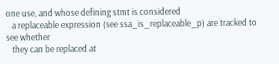one use, and whose defining stmt is considered
   a replaceable expression (see ssa_is_replaceable_p) are tracked to see whether
   they can be replaced at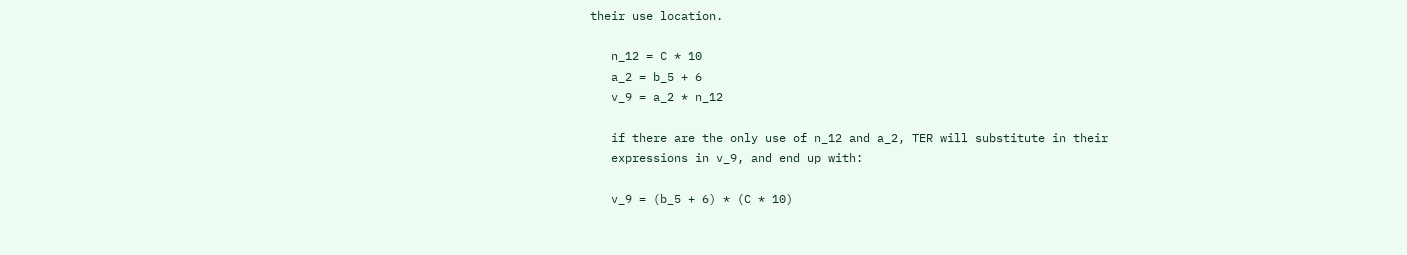their use location.

   n_12 = C * 10
   a_2 = b_5 + 6
   v_9 = a_2 * n_12

   if there are the only use of n_12 and a_2, TER will substitute in their
   expressions in v_9, and end up with:

   v_9 = (b_5 + 6) * (C * 10)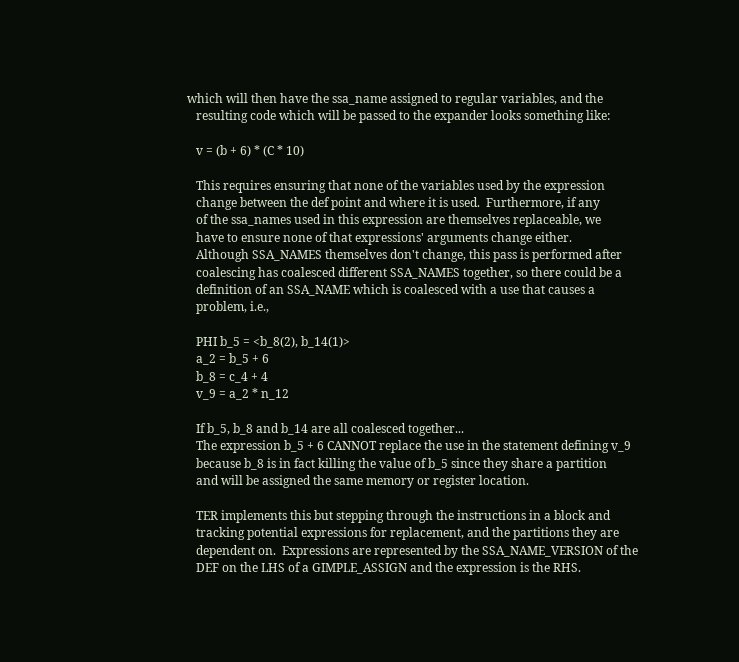which will then have the ssa_name assigned to regular variables, and the
   resulting code which will be passed to the expander looks something like:

   v = (b + 6) * (C * 10)

   This requires ensuring that none of the variables used by the expression
   change between the def point and where it is used.  Furthermore, if any
   of the ssa_names used in this expression are themselves replaceable, we
   have to ensure none of that expressions' arguments change either.
   Although SSA_NAMES themselves don't change, this pass is performed after
   coalescing has coalesced different SSA_NAMES together, so there could be a
   definition of an SSA_NAME which is coalesced with a use that causes a
   problem, i.e.,

   PHI b_5 = <b_8(2), b_14(1)>
   a_2 = b_5 + 6
   b_8 = c_4 + 4
   v_9 = a_2 * n_12

   If b_5, b_8 and b_14 are all coalesced together...
   The expression b_5 + 6 CANNOT replace the use in the statement defining v_9
   because b_8 is in fact killing the value of b_5 since they share a partition
   and will be assigned the same memory or register location.

   TER implements this but stepping through the instructions in a block and
   tracking potential expressions for replacement, and the partitions they are
   dependent on.  Expressions are represented by the SSA_NAME_VERSION of the
   DEF on the LHS of a GIMPLE_ASSIGN and the expression is the RHS.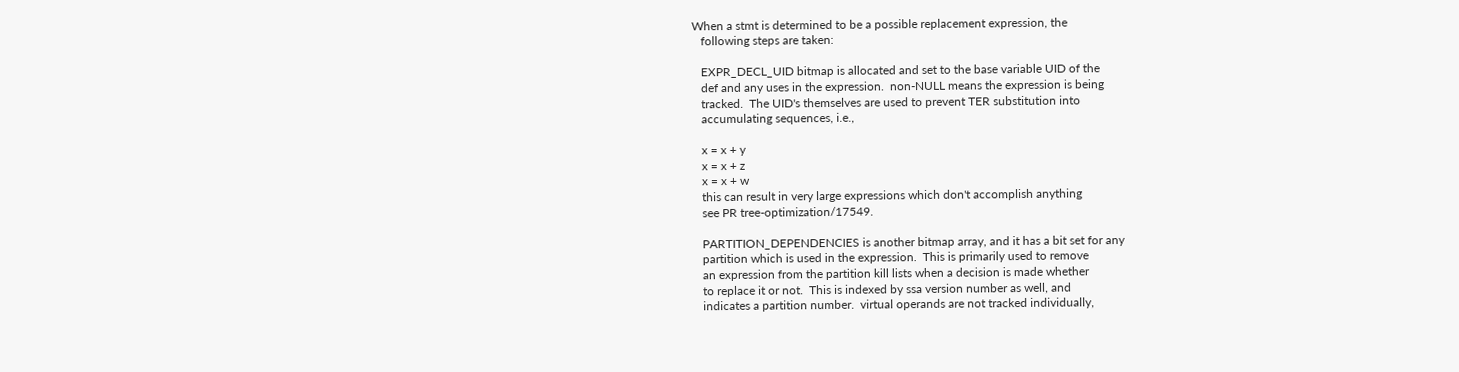When a stmt is determined to be a possible replacement expression, the
   following steps are taken:

   EXPR_DECL_UID bitmap is allocated and set to the base variable UID of the
   def and any uses in the expression.  non-NULL means the expression is being
   tracked.  The UID's themselves are used to prevent TER substitution into
   accumulating sequences, i.e.,

   x = x + y
   x = x + z
   x = x + w
   this can result in very large expressions which don't accomplish anything
   see PR tree-optimization/17549.

   PARTITION_DEPENDENCIES is another bitmap array, and it has a bit set for any
   partition which is used in the expression.  This is primarily used to remove
   an expression from the partition kill lists when a decision is made whether
   to replace it or not.  This is indexed by ssa version number as well, and
   indicates a partition number.  virtual operands are not tracked individually,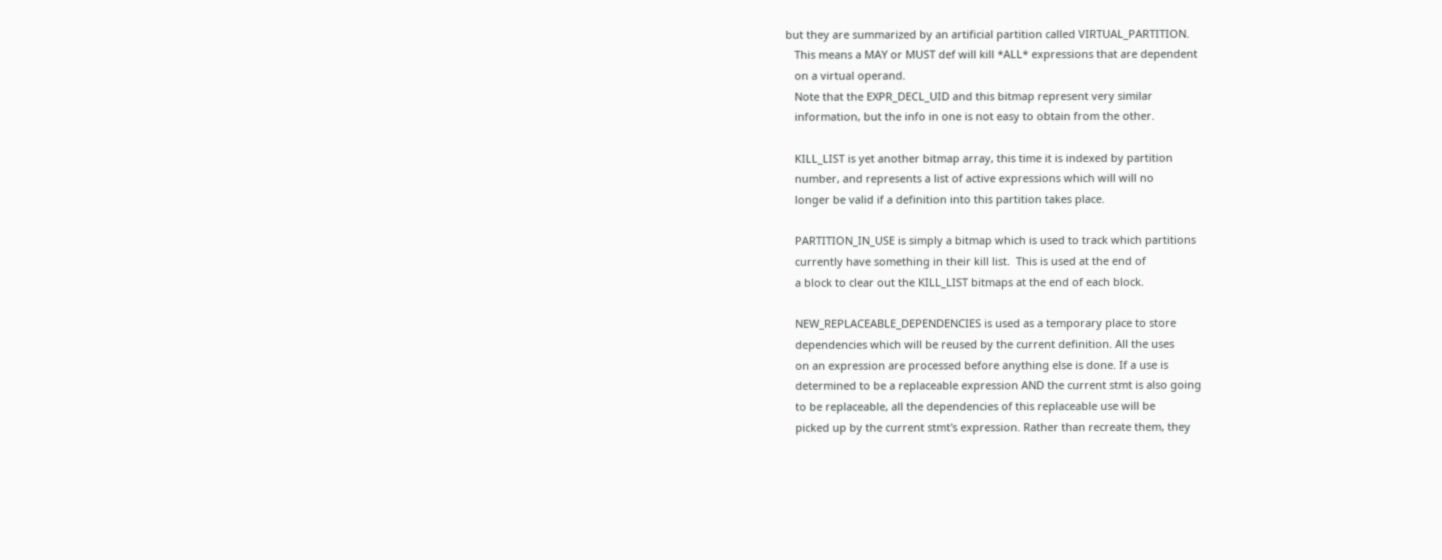but they are summarized by an artificial partition called VIRTUAL_PARTITION.
   This means a MAY or MUST def will kill *ALL* expressions that are dependent
   on a virtual operand.
   Note that the EXPR_DECL_UID and this bitmap represent very similar
   information, but the info in one is not easy to obtain from the other.

   KILL_LIST is yet another bitmap array, this time it is indexed by partition
   number, and represents a list of active expressions which will will no
   longer be valid if a definition into this partition takes place.

   PARTITION_IN_USE is simply a bitmap which is used to track which partitions
   currently have something in their kill list.  This is used at the end of
   a block to clear out the KILL_LIST bitmaps at the end of each block.

   NEW_REPLACEABLE_DEPENDENCIES is used as a temporary place to store
   dependencies which will be reused by the current definition. All the uses
   on an expression are processed before anything else is done. If a use is
   determined to be a replaceable expression AND the current stmt is also going
   to be replaceable, all the dependencies of this replaceable use will be
   picked up by the current stmt's expression. Rather than recreate them, they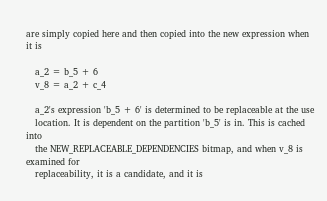are simply copied here and then copied into the new expression when it is

   a_2 = b_5 + 6
   v_8 = a_2 + c_4

   a_2's expression 'b_5 + 6' is determined to be replaceable at the use
   location. It is dependent on the partition 'b_5' is in. This is cached into
   the NEW_REPLACEABLE_DEPENDENCIES bitmap, and when v_8 is examined for
   replaceability, it is a candidate, and it is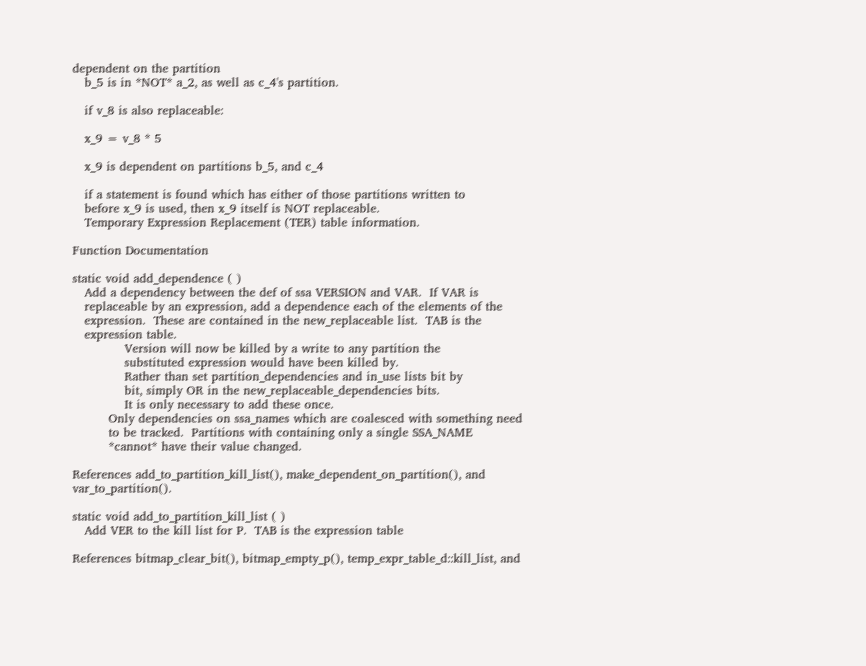dependent on the partition
   b_5 is in *NOT* a_2, as well as c_4's partition.

   if v_8 is also replaceable:

   x_9 = v_8 * 5

   x_9 is dependent on partitions b_5, and c_4

   if a statement is found which has either of those partitions written to
   before x_9 is used, then x_9 itself is NOT replaceable.
   Temporary Expression Replacement (TER) table information.

Function Documentation

static void add_dependence ( )
   Add a dependency between the def of ssa VERSION and VAR.  If VAR is
   replaceable by an expression, add a dependence each of the elements of the
   expression.  These are contained in the new_replaceable list.  TAB is the
   expression table.
             Version will now be killed by a write to any partition the
             substituted expression would have been killed by.
             Rather than set partition_dependencies and in_use lists bit by
             bit, simply OR in the new_replaceable_dependencies bits.
             It is only necessary to add these once.
         Only dependencies on ssa_names which are coalesced with something need
         to be tracked.  Partitions with containing only a single SSA_NAME
         *cannot* have their value changed.

References add_to_partition_kill_list(), make_dependent_on_partition(), and var_to_partition().

static void add_to_partition_kill_list ( )
   Add VER to the kill list for P.  TAB is the expression table

References bitmap_clear_bit(), bitmap_empty_p(), temp_expr_table_d::kill_list, and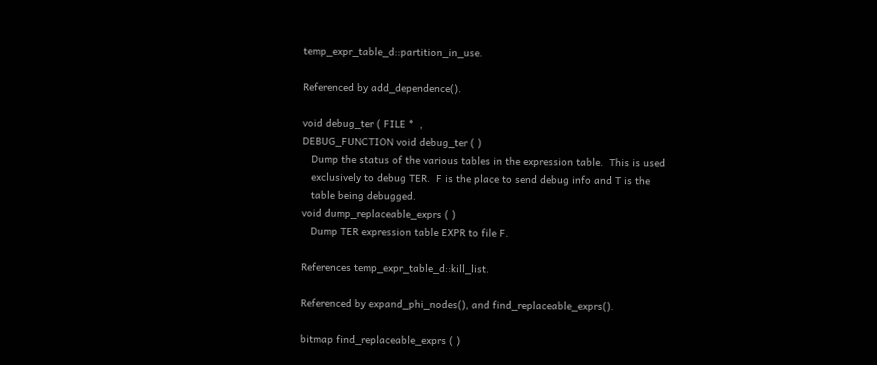temp_expr_table_d::partition_in_use.

Referenced by add_dependence().

void debug_ter ( FILE *  ,
DEBUG_FUNCTION void debug_ter ( )
   Dump the status of the various tables in the expression table.  This is used
   exclusively to debug TER.  F is the place to send debug info and T is the
   table being debugged.
void dump_replaceable_exprs ( )
   Dump TER expression table EXPR to file F.

References temp_expr_table_d::kill_list.

Referenced by expand_phi_nodes(), and find_replaceable_exprs().

bitmap find_replaceable_exprs ( )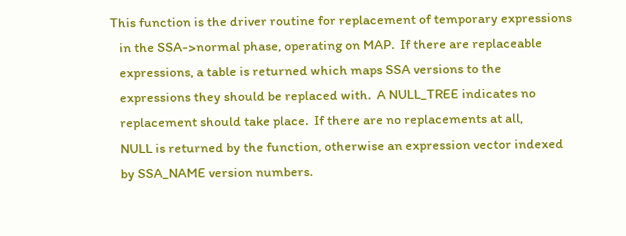This function is the driver routine for replacement of temporary expressions
   in the SSA->normal phase, operating on MAP.  If there are replaceable
   expressions, a table is returned which maps SSA versions to the
   expressions they should be replaced with.  A NULL_TREE indicates no
   replacement should take place.  If there are no replacements at all,
   NULL is returned by the function, otherwise an expression vector indexed
   by SSA_NAME version numbers.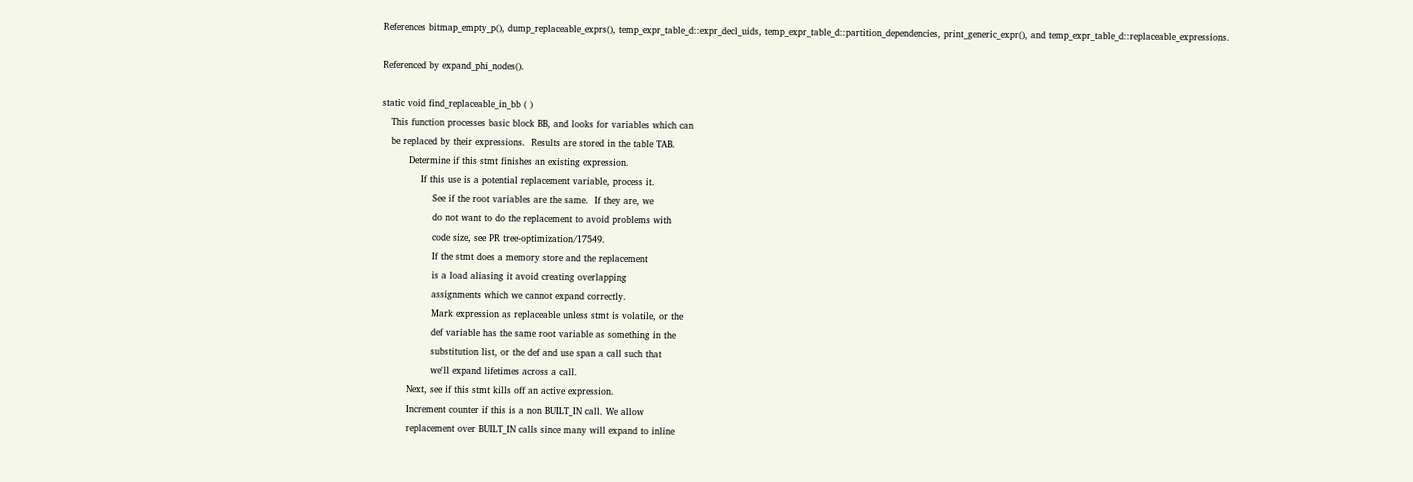References bitmap_empty_p(), dump_replaceable_exprs(), temp_expr_table_d::expr_decl_uids, temp_expr_table_d::partition_dependencies, print_generic_expr(), and temp_expr_table_d::replaceable_expressions.

Referenced by expand_phi_nodes().

static void find_replaceable_in_bb ( )
   This function processes basic block BB, and looks for variables which can
   be replaced by their expressions.  Results are stored in the table TAB.
         Determine if this stmt finishes an existing expression.
             If this use is a potential replacement variable, process it.
                 See if the root variables are the same.  If they are, we
                 do not want to do the replacement to avoid problems with
                 code size, see PR tree-optimization/17549.
                 If the stmt does a memory store and the replacement
                 is a load aliasing it avoid creating overlapping
                 assignments which we cannot expand correctly.
                 Mark expression as replaceable unless stmt is volatile, or the
                 def variable has the same root variable as something in the
                 substitution list, or the def and use span a call such that
                 we'll expand lifetimes across a call.
         Next, see if this stmt kills off an active expression.
         Increment counter if this is a non BUILT_IN call. We allow
         replacement over BUILT_IN calls since many will expand to inline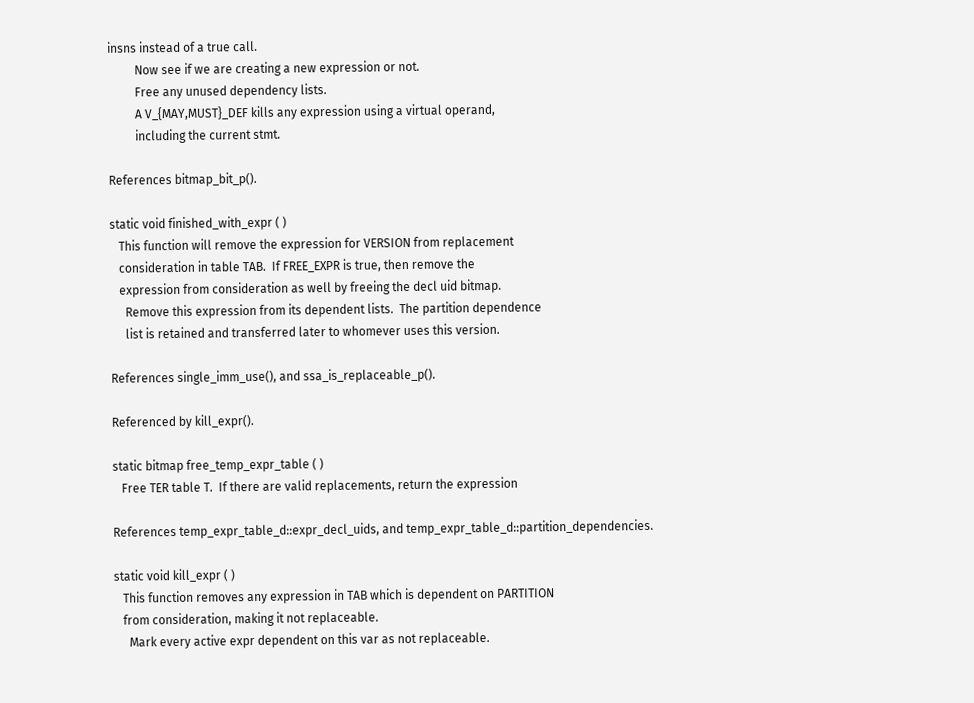insns instead of a true call.
         Now see if we are creating a new expression or not.
         Free any unused dependency lists.
         A V_{MAY,MUST}_DEF kills any expression using a virtual operand,
         including the current stmt.

References bitmap_bit_p().

static void finished_with_expr ( )
   This function will remove the expression for VERSION from replacement
   consideration in table TAB.  If FREE_EXPR is true, then remove the
   expression from consideration as well by freeing the decl uid bitmap.
     Remove this expression from its dependent lists.  The partition dependence
     list is retained and transferred later to whomever uses this version.

References single_imm_use(), and ssa_is_replaceable_p().

Referenced by kill_expr().

static bitmap free_temp_expr_table ( )
   Free TER table T.  If there are valid replacements, return the expression

References temp_expr_table_d::expr_decl_uids, and temp_expr_table_d::partition_dependencies.

static void kill_expr ( )
   This function removes any expression in TAB which is dependent on PARTITION
   from consideration, making it not replaceable.
     Mark every active expr dependent on this var as not replaceable.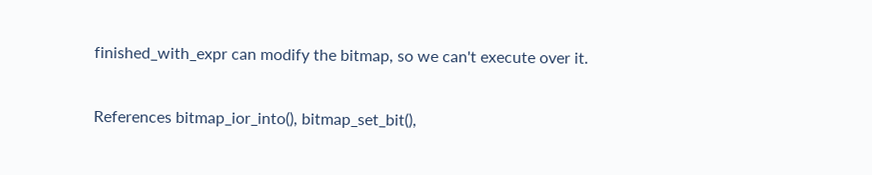finished_with_expr can modify the bitmap, so we can't execute over it.

References bitmap_ior_into(), bitmap_set_bit(),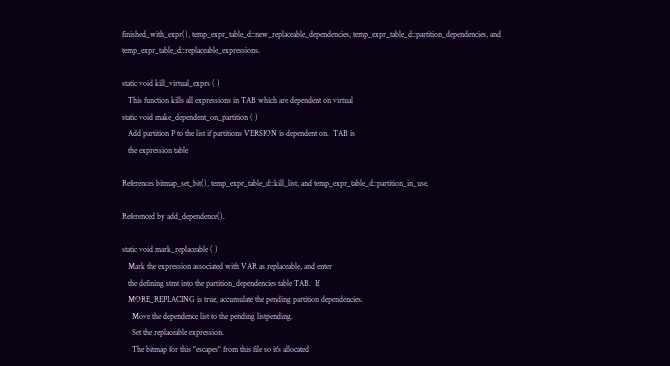finished_with_expr(), temp_expr_table_d::new_replaceable_dependencies, temp_expr_table_d::partition_dependencies, and temp_expr_table_d::replaceable_expressions.

static void kill_virtual_exprs ( )
   This function kills all expressions in TAB which are dependent on virtual
static void make_dependent_on_partition ( )
   Add partition P to the list if partitions VERSION is dependent on.  TAB is
   the expression table

References bitmap_set_bit(), temp_expr_table_d::kill_list, and temp_expr_table_d::partition_in_use.

Referenced by add_dependence().

static void mark_replaceable ( )
   Mark the expression associated with VAR as replaceable, and enter
   the defining stmt into the partition_dependencies table TAB.  If
   MORE_REPLACING is true, accumulate the pending partition dependencies.
     Move the dependence list to the pending listpending.
     Set the replaceable expression.
     The bitmap for this "escapes" from this file so it's allocated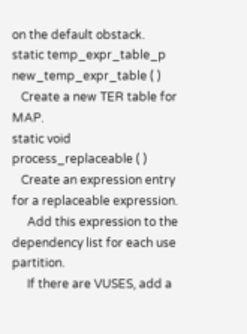on the default obstack.
static temp_expr_table_p new_temp_expr_table ( )
   Create a new TER table for MAP.
static void process_replaceable ( )
   Create an expression entry for a replaceable expression.
     Add this expression to the dependency list for each use partition.
     If there are VUSES, add a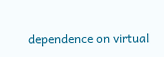dependence on virtual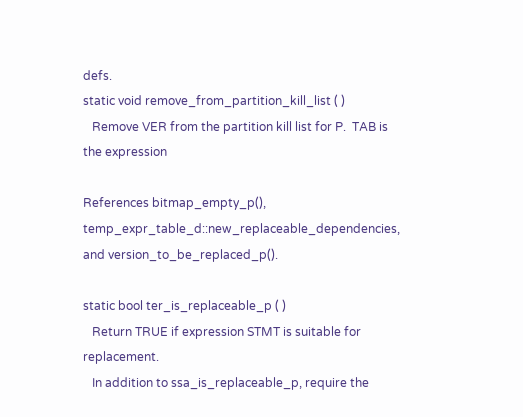defs.
static void remove_from_partition_kill_list ( )
   Remove VER from the partition kill list for P.  TAB is the expression

References bitmap_empty_p(), temp_expr_table_d::new_replaceable_dependencies, and version_to_be_replaced_p().

static bool ter_is_replaceable_p ( )
   Return TRUE if expression STMT is suitable for replacement.
   In addition to ssa_is_replaceable_p, require the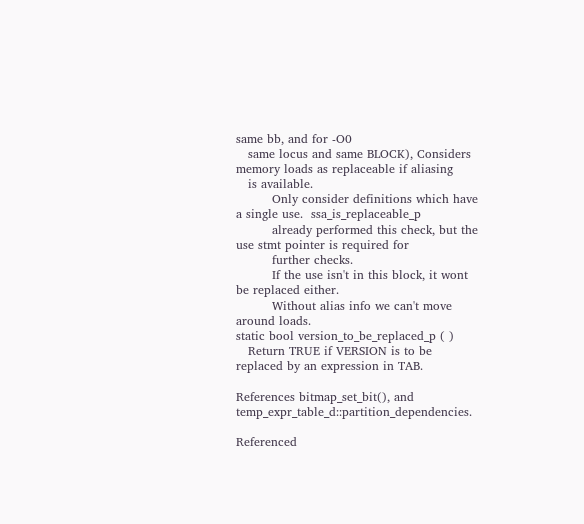same bb, and for -O0
   same locus and same BLOCK), Considers memory loads as replaceable if aliasing
   is available.
         Only consider definitions which have a single use.  ssa_is_replaceable_p
         already performed this check, but the use stmt pointer is required for
         further checks.
         If the use isn't in this block, it wont be replaced either.
         Without alias info we can't move around loads.
static bool version_to_be_replaced_p ( )
   Return TRUE if VERSION is to be replaced by an expression in TAB.

References bitmap_set_bit(), and temp_expr_table_d::partition_dependencies.

Referenced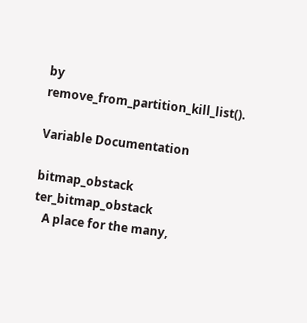by remove_from_partition_kill_list().

Variable Documentation

bitmap_obstack ter_bitmap_obstack
   A place for the many,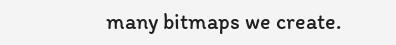many bitmaps we create.